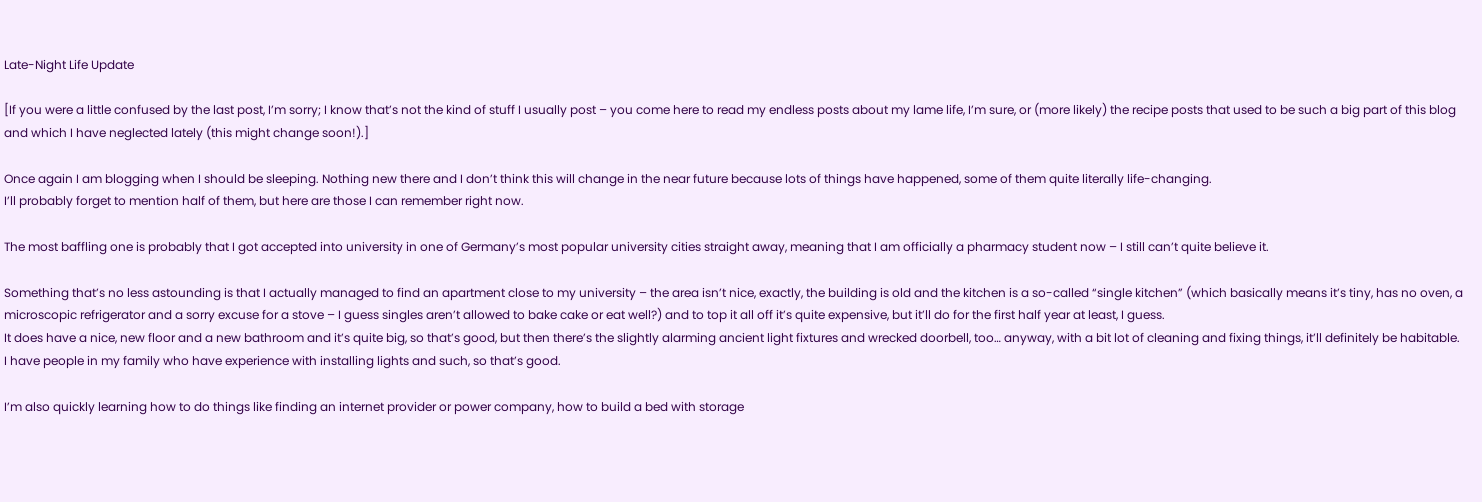Late-Night Life Update

[If you were a little confused by the last post, I’m sorry; I know that’s not the kind of stuff I usually post – you come here to read my endless posts about my lame life, I’m sure, or (more likely) the recipe posts that used to be such a big part of this blog and which I have neglected lately (this might change soon!).]

Once again I am blogging when I should be sleeping. Nothing new there and I don’t think this will change in the near future because lots of things have happened, some of them quite literally life-changing.
I’ll probably forget to mention half of them, but here are those I can remember right now.

The most baffling one is probably that I got accepted into university in one of Germany’s most popular university cities straight away, meaning that I am officially a pharmacy student now – I still can’t quite believe it.

Something that’s no less astounding is that I actually managed to find an apartment close to my university – the area isn’t nice, exactly, the building is old and the kitchen is a so-called “single kitchen” (which basically means it’s tiny, has no oven, a microscopic refrigerator and a sorry excuse for a stove – I guess singles aren’t allowed to bake cake or eat well?) and to top it all off it’s quite expensive, but it’ll do for the first half year at least, I guess.
It does have a nice, new floor and a new bathroom and it’s quite big, so that’s good, but then there’s the slightly alarming ancient light fixtures and wrecked doorbell, too… anyway, with a bit lot of cleaning and fixing things, it’ll definitely be habitable. I have people in my family who have experience with installing lights and such, so that’s good.

I’m also quickly learning how to do things like finding an internet provider or power company, how to build a bed with storage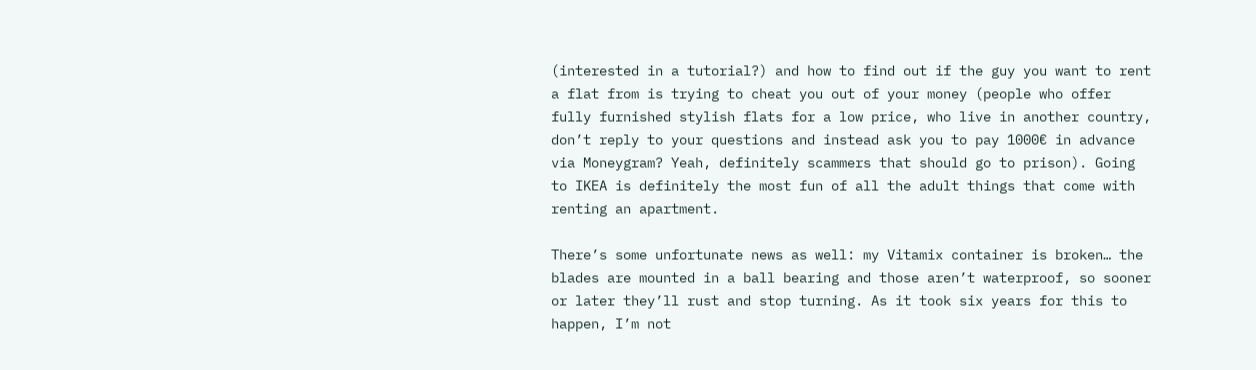(interested in a tutorial?) and how to find out if the guy you want to rent a flat from is trying to cheat you out of your money (people who offer fully furnished stylish flats for a low price, who live in another country, don’t reply to your questions and instead ask you to pay 1000€ in advance via Moneygram? Yeah, definitely scammers that should go to prison). Going to IKEA is definitely the most fun of all the adult things that come with renting an apartment.

There’s some unfortunate news as well: my Vitamix container is broken… the blades are mounted in a ball bearing and those aren’t waterproof, so sooner or later they’ll rust and stop turning. As it took six years for this to happen, I’m not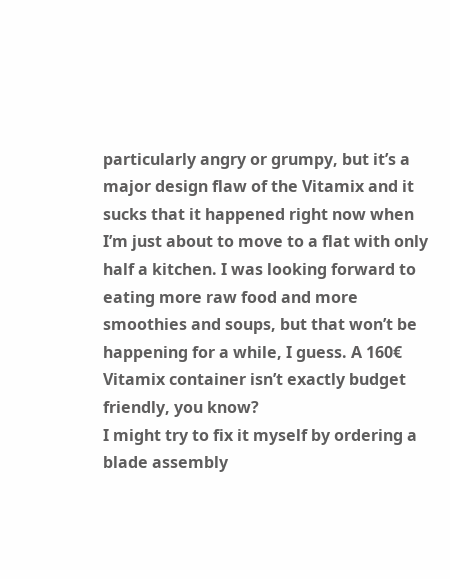particularly angry or grumpy, but it’s a major design flaw of the Vitamix and it sucks that it happened right now when I’m just about to move to a flat with only half a kitchen. I was looking forward to eating more raw food and more smoothies and soups, but that won’t be happening for a while, I guess. A 160€ Vitamix container isn’t exactly budget friendly, you know?
I might try to fix it myself by ordering a blade assembly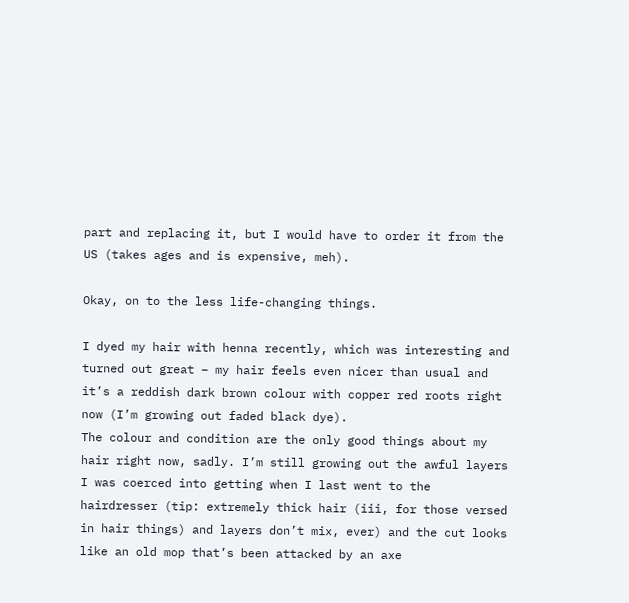part and replacing it, but I would have to order it from the US (takes ages and is expensive, meh).

Okay, on to the less life-changing things.

I dyed my hair with henna recently, which was interesting and turned out great – my hair feels even nicer than usual and it’s a reddish dark brown colour with copper red roots right now (I’m growing out faded black dye).
The colour and condition are the only good things about my hair right now, sadly. I’m still growing out the awful layers I was coerced into getting when I last went to the hairdresser (tip: extremely thick hair (iii, for those versed in hair things) and layers don’t mix, ever) and the cut looks like an old mop that’s been attacked by an axe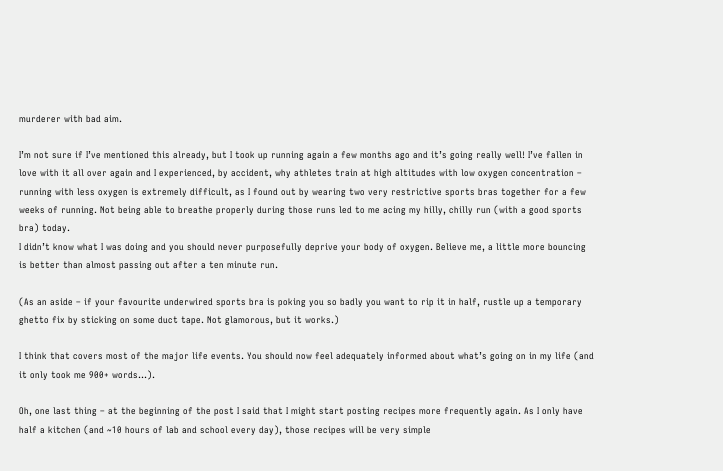murderer with bad aim.

I’m not sure if I’ve mentioned this already, but I took up running again a few months ago and it’s going really well! I’ve fallen in love with it all over again and I experienced, by accident, why athletes train at high altitudes with low oxygen concentration – running with less oxygen is extremely difficult, as I found out by wearing two very restrictive sports bras together for a few weeks of running. Not being able to breathe properly during those runs led to me acing my hilly, chilly run (with a good sports bra) today.
I didn’t know what I was doing and you should never purposefully deprive your body of oxygen. Believe me, a little more bouncing is better than almost passing out after a ten minute run.

(As an aside – if your favourite underwired sports bra is poking you so badly you want to rip it in half, rustle up a temporary ghetto fix by sticking on some duct tape. Not glamorous, but it works.)

I think that covers most of the major life events. You should now feel adequately informed about what’s going on in my life (and it only took me 900+ words…).

Oh, one last thing – at the beginning of the post I said that I might start posting recipes more frequently again. As I only have half a kitchen (and ~10 hours of lab and school every day), those recipes will be very simple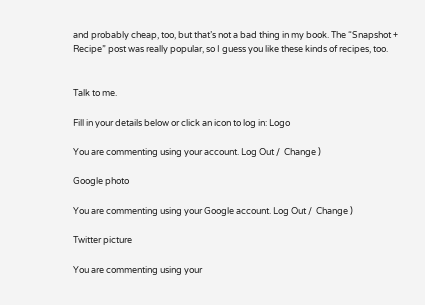and probably cheap, too, but that’s not a bad thing in my book. The “Snapshot + Recipe” post was really popular, so I guess you like these kinds of recipes, too.


Talk to me.

Fill in your details below or click an icon to log in: Logo

You are commenting using your account. Log Out /  Change )

Google photo

You are commenting using your Google account. Log Out /  Change )

Twitter picture

You are commenting using your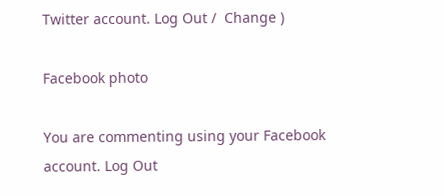Twitter account. Log Out /  Change )

Facebook photo

You are commenting using your Facebook account. Log Out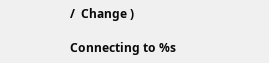/  Change )

Connecting to %s